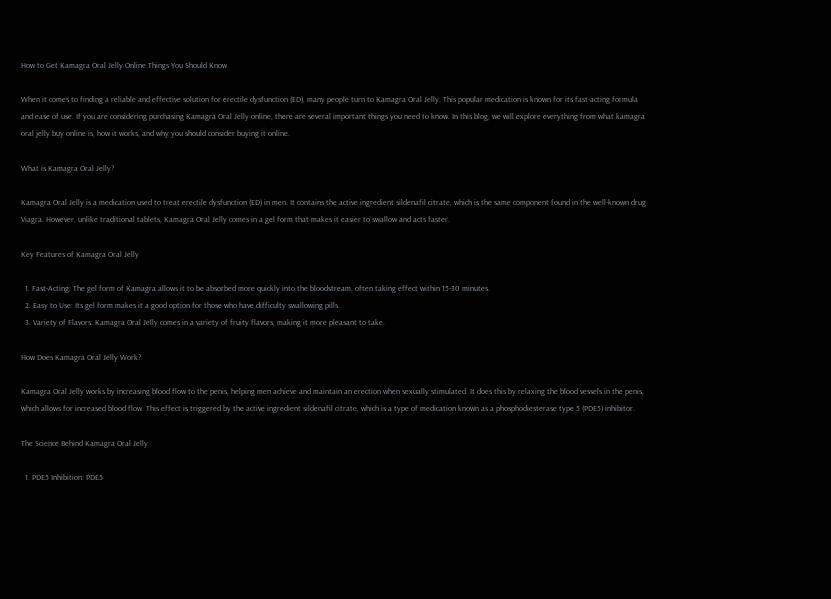How to Get Kamagra Oral Jelly Online Things You Should Know

When it comes to finding a reliable and effective solution for erectile dysfunction (ED), many people turn to Kamagra Oral Jelly. This popular medication is known for its fast-acting formula and ease of use. If you are considering purchasing Kamagra Oral Jelly online, there are several important things you need to know. In this blog, we will explore everything from what kamagra oral jelly buy online is, how it works, and why you should consider buying it online.

What is Kamagra Oral Jelly?

Kamagra Oral Jelly is a medication used to treat erectile dysfunction (ED) in men. It contains the active ingredient sildenafil citrate, which is the same component found in the well-known drug Viagra. However, unlike traditional tablets, Kamagra Oral Jelly comes in a gel form that makes it easier to swallow and acts faster.

Key Features of Kamagra Oral Jelly

  1. Fast-Acting: The gel form of Kamagra allows it to be absorbed more quickly into the bloodstream, often taking effect within 15-30 minutes.
  2. Easy to Use: Its gel form makes it a good option for those who have difficulty swallowing pills.
  3. Variety of Flavors: Kamagra Oral Jelly comes in a variety of fruity flavors, making it more pleasant to take.

How Does Kamagra Oral Jelly Work?

Kamagra Oral Jelly works by increasing blood flow to the penis, helping men achieve and maintain an erection when sexually stimulated. It does this by relaxing the blood vessels in the penis, which allows for increased blood flow. This effect is triggered by the active ingredient sildenafil citrate, which is a type of medication known as a phosphodiesterase type 5 (PDE5) inhibitor.

The Science Behind Kamagra Oral Jelly

  1. PDE5 Inhibition: PDE5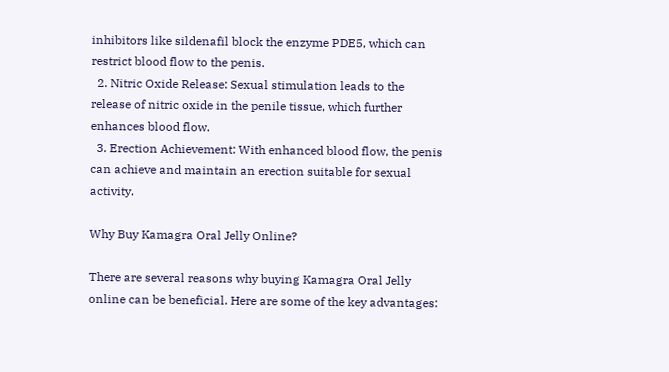inhibitors like sildenafil block the enzyme PDE5, which can restrict blood flow to the penis.
  2. Nitric Oxide Release: Sexual stimulation leads to the release of nitric oxide in the penile tissue, which further enhances blood flow.
  3. Erection Achievement: With enhanced blood flow, the penis can achieve and maintain an erection suitable for sexual activity.

Why Buy Kamagra Oral Jelly Online?

There are several reasons why buying Kamagra Oral Jelly online can be beneficial. Here are some of the key advantages: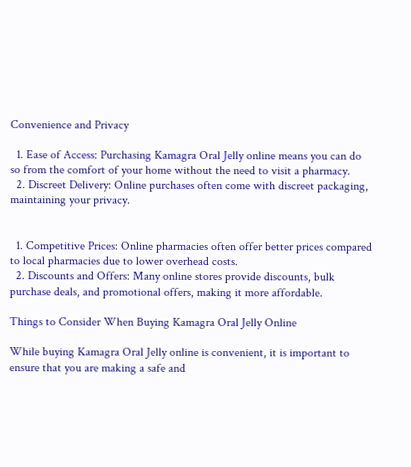Convenience and Privacy

  1. Ease of Access: Purchasing Kamagra Oral Jelly online means you can do so from the comfort of your home without the need to visit a pharmacy.
  2. Discreet Delivery: Online purchases often come with discreet packaging, maintaining your privacy.


  1. Competitive Prices: Online pharmacies often offer better prices compared to local pharmacies due to lower overhead costs.
  2. Discounts and Offers: Many online stores provide discounts, bulk purchase deals, and promotional offers, making it more affordable.

Things to Consider When Buying Kamagra Oral Jelly Online

While buying Kamagra Oral Jelly online is convenient, it is important to ensure that you are making a safe and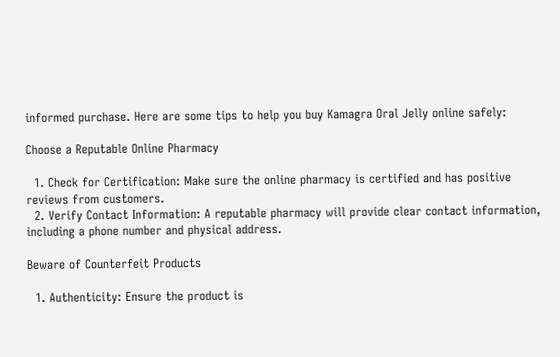informed purchase. Here are some tips to help you buy Kamagra Oral Jelly online safely:

Choose a Reputable Online Pharmacy

  1. Check for Certification: Make sure the online pharmacy is certified and has positive reviews from customers.
  2. Verify Contact Information: A reputable pharmacy will provide clear contact information, including a phone number and physical address.

Beware of Counterfeit Products

  1. Authenticity: Ensure the product is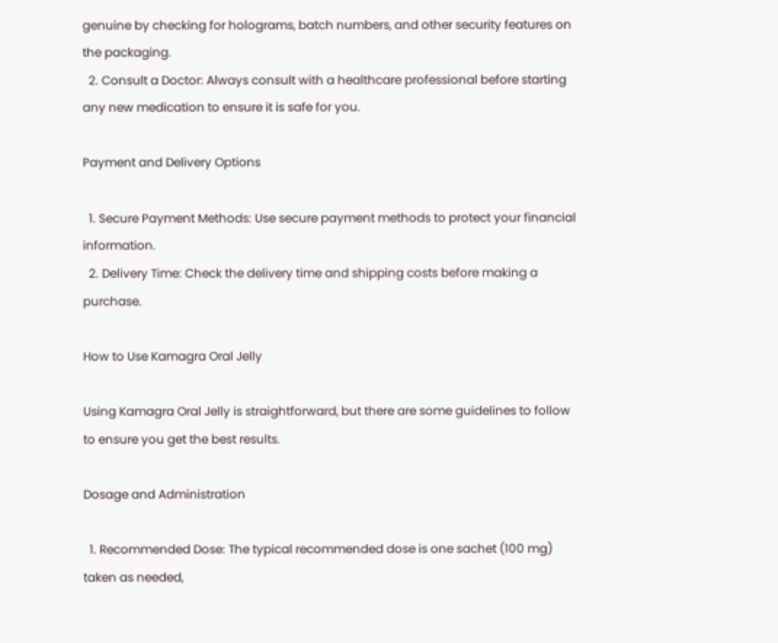genuine by checking for holograms, batch numbers, and other security features on the packaging.
  2. Consult a Doctor: Always consult with a healthcare professional before starting any new medication to ensure it is safe for you.

Payment and Delivery Options

  1. Secure Payment Methods: Use secure payment methods to protect your financial information.
  2. Delivery Time: Check the delivery time and shipping costs before making a purchase.

How to Use Kamagra Oral Jelly

Using Kamagra Oral Jelly is straightforward, but there are some guidelines to follow to ensure you get the best results.

Dosage and Administration

  1. Recommended Dose: The typical recommended dose is one sachet (100 mg) taken as needed,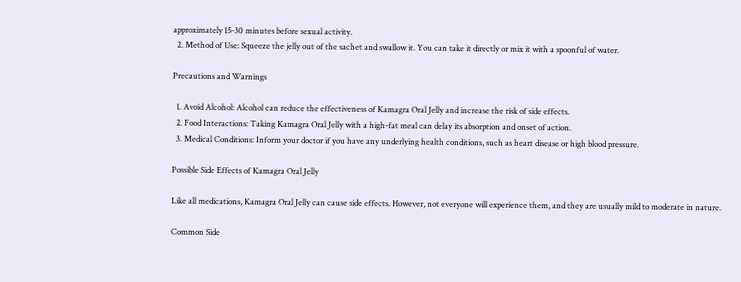approximately 15-30 minutes before sexual activity.
  2. Method of Use: Squeeze the jelly out of the sachet and swallow it. You can take it directly or mix it with a spoonful of water.

Precautions and Warnings

  1. Avoid Alcohol: Alcohol can reduce the effectiveness of Kamagra Oral Jelly and increase the risk of side effects.
  2. Food Interactions: Taking Kamagra Oral Jelly with a high-fat meal can delay its absorption and onset of action.
  3. Medical Conditions: Inform your doctor if you have any underlying health conditions, such as heart disease or high blood pressure.

Possible Side Effects of Kamagra Oral Jelly

Like all medications, Kamagra Oral Jelly can cause side effects. However, not everyone will experience them, and they are usually mild to moderate in nature.

Common Side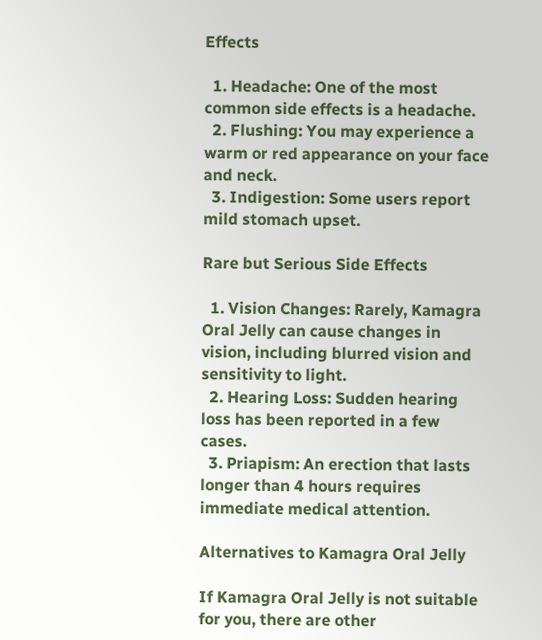Effects

  1. Headache: One of the most common side effects is a headache.
  2. Flushing: You may experience a warm or red appearance on your face and neck.
  3. Indigestion: Some users report mild stomach upset.

Rare but Serious Side Effects

  1. Vision Changes: Rarely, Kamagra Oral Jelly can cause changes in vision, including blurred vision and sensitivity to light.
  2. Hearing Loss: Sudden hearing loss has been reported in a few cases.
  3. Priapism: An erection that lasts longer than 4 hours requires immediate medical attention.

Alternatives to Kamagra Oral Jelly

If Kamagra Oral Jelly is not suitable for you, there are other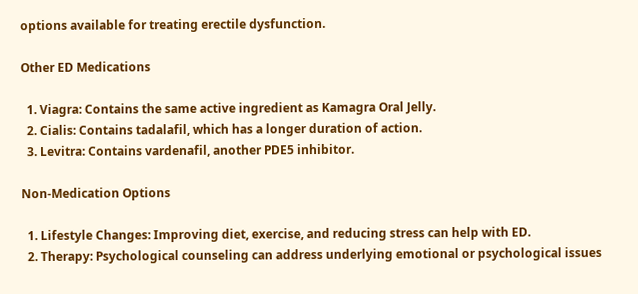options available for treating erectile dysfunction.

Other ED Medications

  1. Viagra: Contains the same active ingredient as Kamagra Oral Jelly.
  2. Cialis: Contains tadalafil, which has a longer duration of action.
  3. Levitra: Contains vardenafil, another PDE5 inhibitor.

Non-Medication Options

  1. Lifestyle Changes: Improving diet, exercise, and reducing stress can help with ED.
  2. Therapy: Psychological counseling can address underlying emotional or psychological issues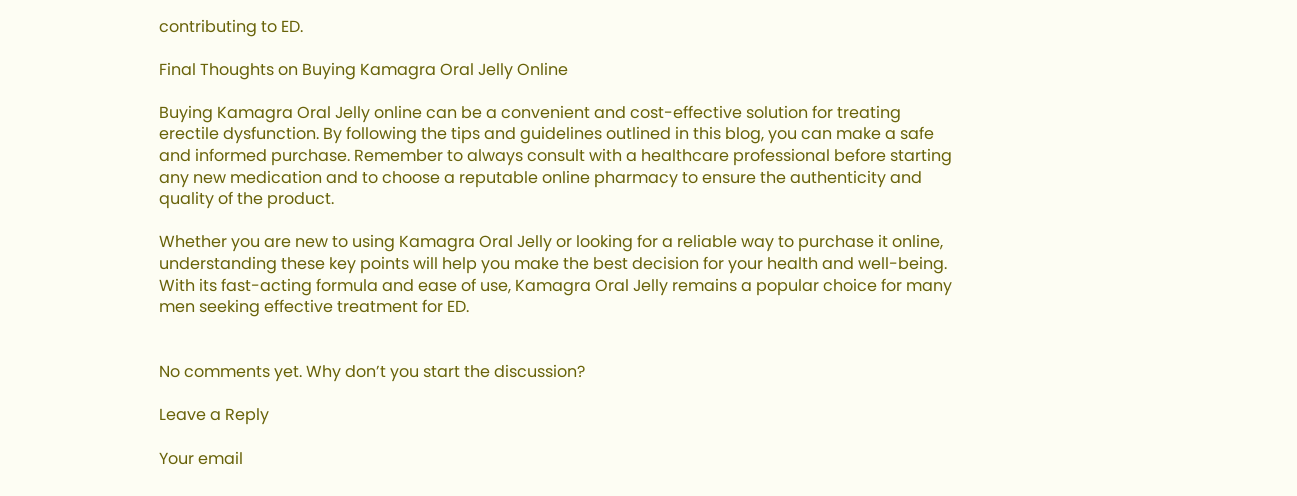contributing to ED.

Final Thoughts on Buying Kamagra Oral Jelly Online

Buying Kamagra Oral Jelly online can be a convenient and cost-effective solution for treating erectile dysfunction. By following the tips and guidelines outlined in this blog, you can make a safe and informed purchase. Remember to always consult with a healthcare professional before starting any new medication and to choose a reputable online pharmacy to ensure the authenticity and quality of the product.

Whether you are new to using Kamagra Oral Jelly or looking for a reliable way to purchase it online, understanding these key points will help you make the best decision for your health and well-being. With its fast-acting formula and ease of use, Kamagra Oral Jelly remains a popular choice for many men seeking effective treatment for ED.


No comments yet. Why don’t you start the discussion?

Leave a Reply

Your email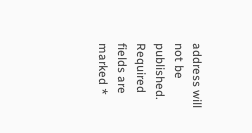address will not be published. Required fields are marked *